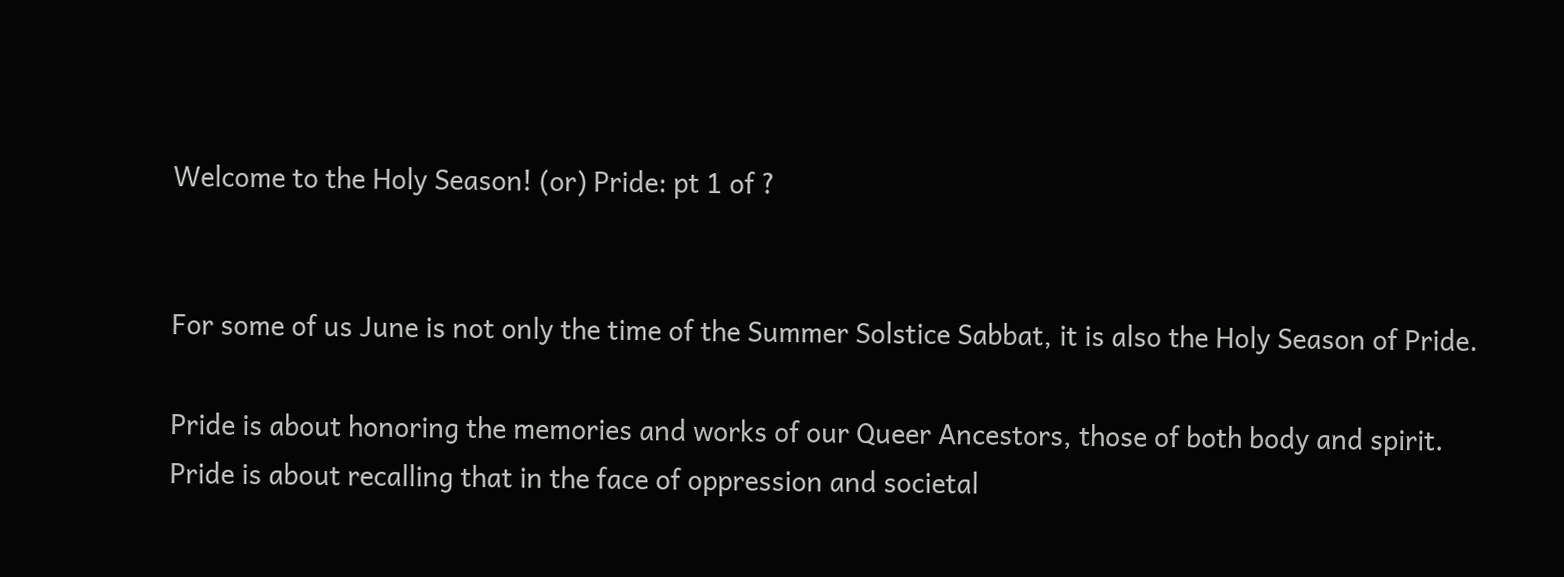Welcome to the Holy Season! (or) Pride: pt 1 of ?


For some of us June is not only the time of the Summer Solstice Sabbat, it is also the Holy Season of Pride.

Pride is about honoring the memories and works of our Queer Ancestors, those of both body and spirit. Pride is about recalling that in the face of oppression and societal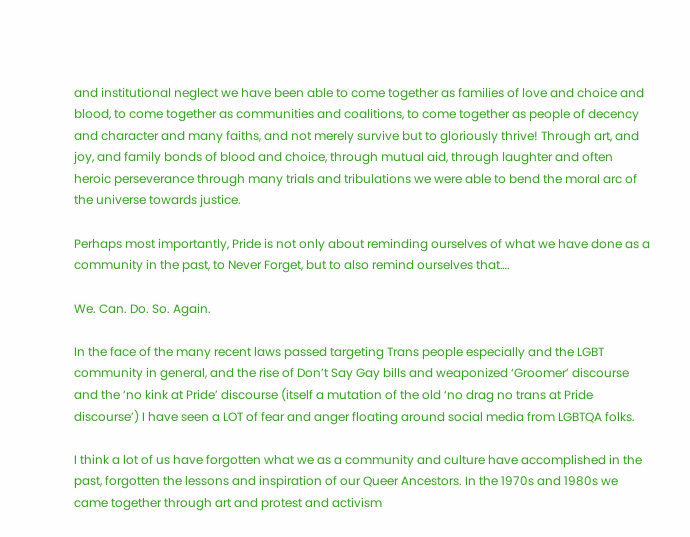and institutional neglect we have been able to come together as families of love and choice and blood, to come together as communities and coalitions, to come together as people of decency and character and many faiths, and not merely survive but to gloriously thrive! Through art, and joy, and family bonds of blood and choice, through mutual aid, through laughter and often heroic perseverance through many trials and tribulations we were able to bend the moral arc of the universe towards justice.

Perhaps most importantly, Pride is not only about reminding ourselves of what we have done as a community in the past, to Never Forget, but to also remind ourselves that….

We. Can. Do. So. Again.

In the face of the many recent laws passed targeting Trans people especially and the LGBT community in general, and the rise of Don’t Say Gay bills and weaponized ‘Groomer’ discourse and the ‘no kink at Pride’ discourse (itself a mutation of the old ‘no drag no trans at Pride discourse’) I have seen a LOT of fear and anger floating around social media from LGBTQA folks.

I think a lot of us have forgotten what we as a community and culture have accomplished in the past, forgotten the lessons and inspiration of our Queer Ancestors. In the 1970s and 1980s we came together through art and protest and activism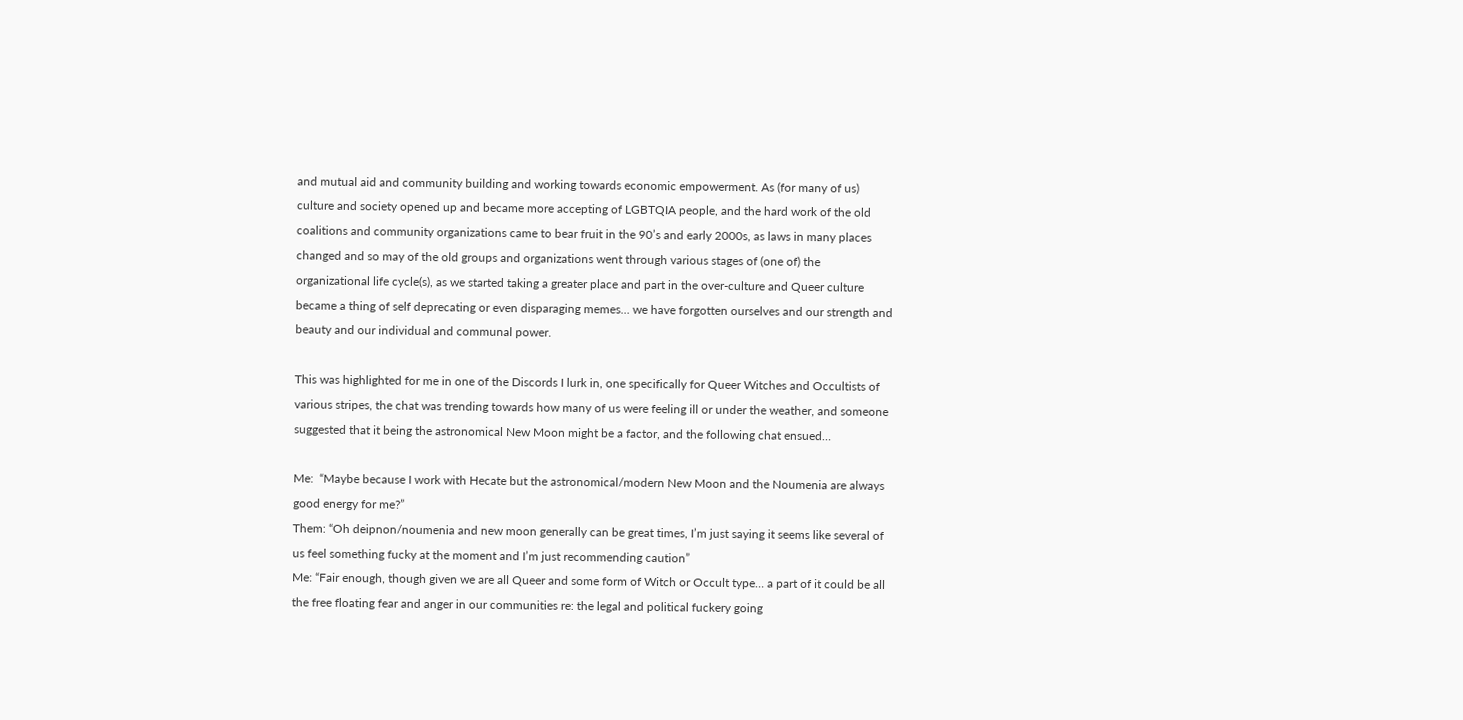and mutual aid and community building and working towards economic empowerment. As (for many of us) culture and society opened up and became more accepting of LGBTQIA people, and the hard work of the old coalitions and community organizations came to bear fruit in the 90’s and early 2000s, as laws in many places changed and so may of the old groups and organizations went through various stages of (one of) the organizational life cycle(s), as we started taking a greater place and part in the over-culture and Queer culture became a thing of self deprecating or even disparaging memes… we have forgotten ourselves and our strength and beauty and our individual and communal power.

This was highlighted for me in one of the Discords I lurk in, one specifically for Queer Witches and Occultists of various stripes, the chat was trending towards how many of us were feeling ill or under the weather, and someone suggested that it being the astronomical New Moon might be a factor, and the following chat ensued…

Me:  “Maybe because I work with Hecate but the astronomical/modern New Moon and the Noumenia are always good energy for me?”
Them: “Oh deipnon/noumenia and new moon generally can be great times, I’m just saying it seems like several of us feel something fucky at the moment and I’m just recommending caution”
Me: “Fair enough, though given we are all Queer and some form of Witch or Occult type… a part of it could be all the free floating fear and anger in our communities re: the legal and political fuckery going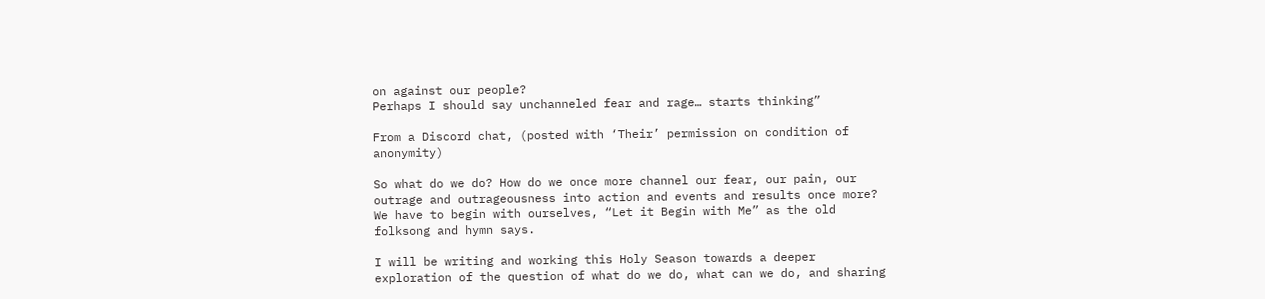on against our people?
Perhaps I should say unchanneled fear and rage… starts thinking”

From a Discord chat, (posted with ‘Their’ permission on condition of anonymity)

So what do we do? How do we once more channel our fear, our pain, our outrage and outrageousness into action and events and results once more? We have to begin with ourselves, “Let it Begin with Me” as the old folksong and hymn says.

I will be writing and working this Holy Season towards a deeper exploration of the question of what do we do, what can we do, and sharing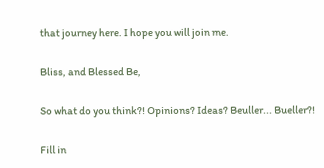that journey here. I hope you will join me.

Bliss, and Blessed Be,

So what do you think?! Opinions? Ideas? Beuller... Bueller?!

Fill in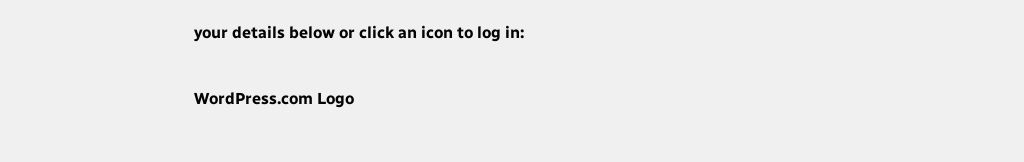your details below or click an icon to log in:

WordPress.com Logo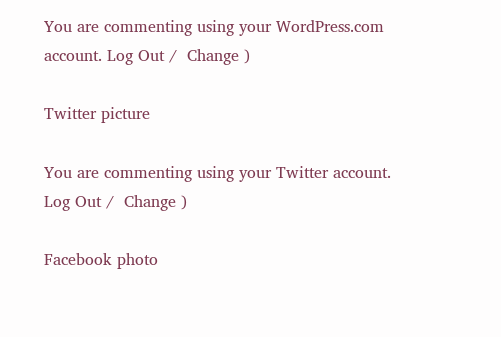You are commenting using your WordPress.com account. Log Out /  Change )

Twitter picture

You are commenting using your Twitter account. Log Out /  Change )

Facebook photo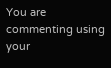You are commenting using your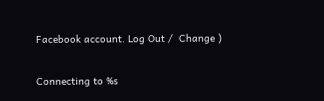Facebook account. Log Out /  Change )

Connecting to %s